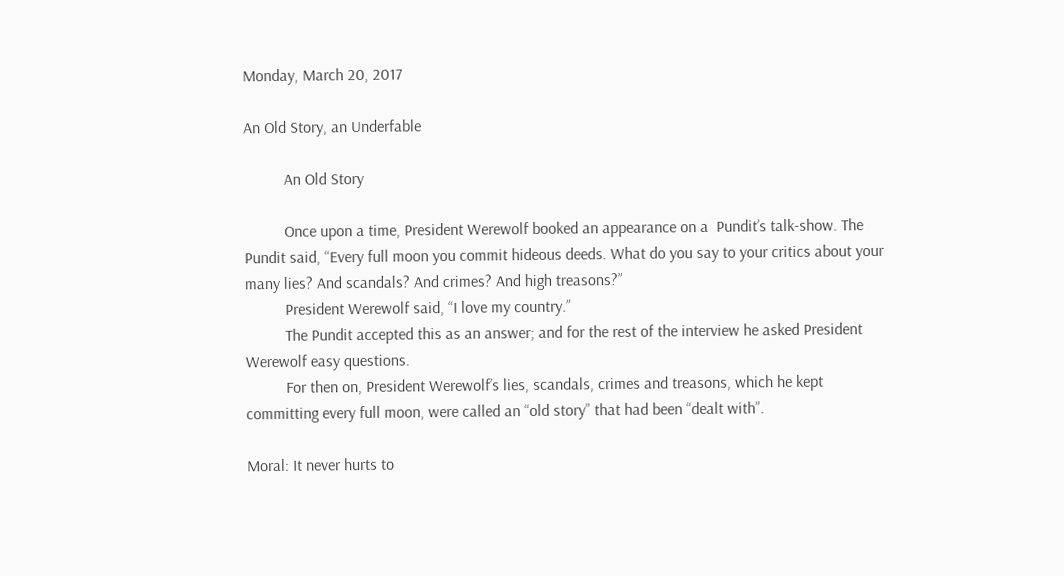Monday, March 20, 2017

An Old Story, an Underfable

          An Old Story

          Once upon a time, President Werewolf booked an appearance on a  Pundit’s talk-show. The Pundit said, “Every full moon you commit hideous deeds. What do you say to your critics about your many lies? And scandals? And crimes? And high treasons?”
          President Werewolf said, “I love my country.”
          The Pundit accepted this as an answer; and for the rest of the interview he asked President Werewolf easy questions.
          For then on, President Werewolf’s lies, scandals, crimes and treasons, which he kept committing every full moon, were called an “old story” that had been “dealt with”.

Moral: It never hurts to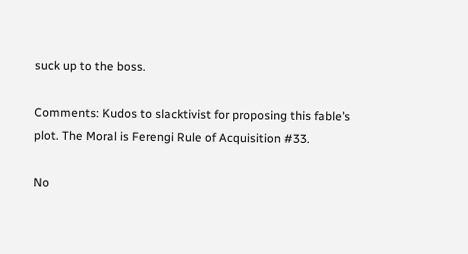suck up to the boss.

Comments: Kudos to slacktivist for proposing this fable’s plot. The Moral is Ferengi Rule of Acquisition #33.

No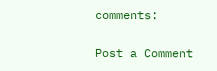comments:

Post a Comment